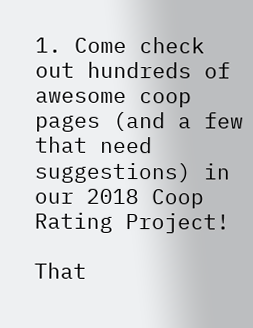1. Come check out hundreds of awesome coop pages (and a few that need suggestions) in our 2018 Coop Rating Project!

That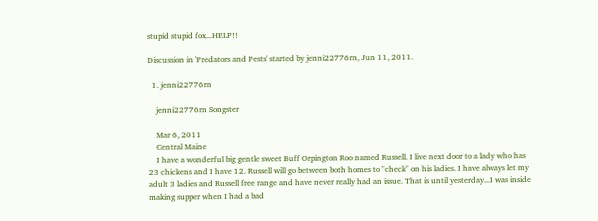stupid stupid fox...HELP!!

Discussion in 'Predators and Pests' started by jenni22776rn, Jun 11, 2011.

  1. jenni22776rn

    jenni22776rn Songster

    Mar 6, 2011
    Central Maine
    I have a wonderful big gentle sweet Buff Orpington Roo named Russell. I live next door to a lady who has 23 chickens and I have 12. Russell will go between both homes to "check" on his ladies. I have always let my adult 3 ladies and Russell free range and have never really had an issue. That is until yesterday...I was inside making supper when I had a bad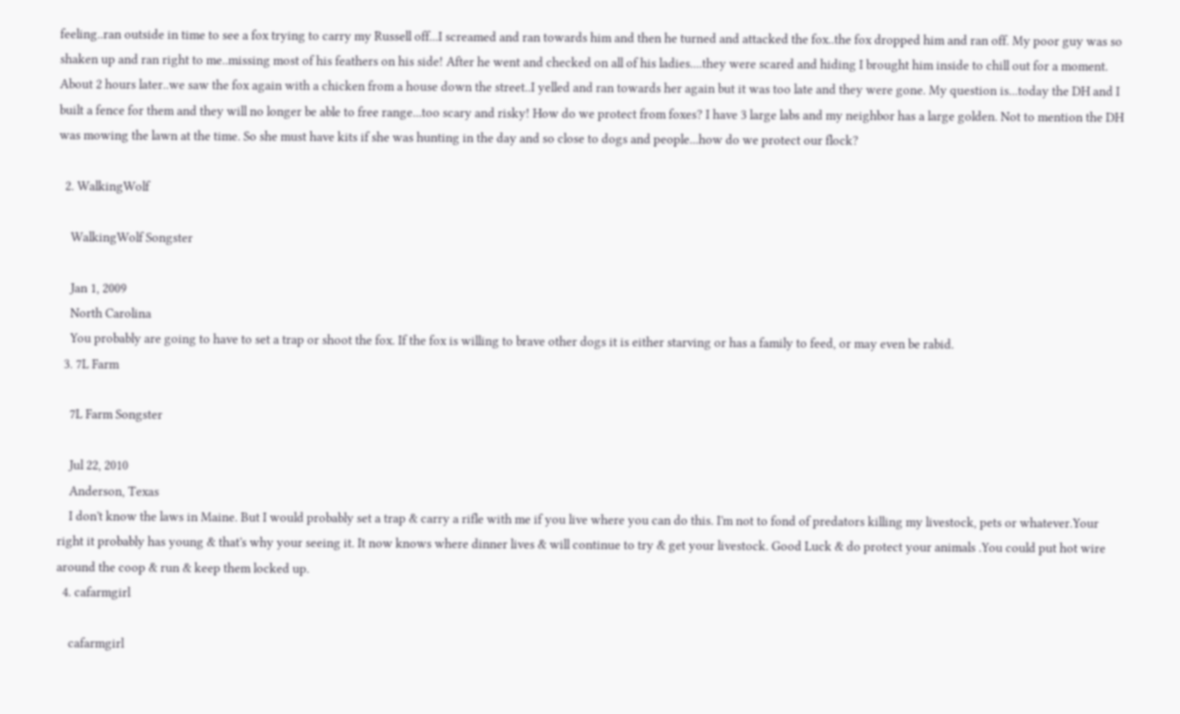feeling..ran outside in time to see a fox trying to carry my Russell off...I screamed and ran towards him and then he turned and attacked the fox..the fox dropped him and ran off. My poor guy was so shaken up and ran right to me..missing most of his feathers on his side! After he went and checked on all of his ladies....they were scared and hiding I brought him inside to chill out for a moment. About 2 hours later..we saw the fox again with a chicken from a house down the street..I yelled and ran towards her again but it was too late and they were gone. My question is...today the DH and I built a fence for them and they will no longer be able to free range...too scary and risky! How do we protect from foxes? I have 3 large labs and my neighbor has a large golden. Not to mention the DH was mowing the lawn at the time. So she must have kits if she was hunting in the day and so close to dogs and people...how do we protect our flock?

  2. WalkingWolf

    WalkingWolf Songster

    Jan 1, 2009
    North Carolina
    You probably are going to have to set a trap or shoot the fox. If the fox is willing to brave other dogs it is either starving or has a family to feed, or may even be rabid.
  3. 7L Farm

    7L Farm Songster

    Jul 22, 2010
    Anderson, Texas
    I don't know the laws in Maine. But I would probably set a trap & carry a rifle with me if you live where you can do this. I'm not to fond of predators killing my livestock, pets or whatever.Your right it probably has young & that's why your seeing it. It now knows where dinner lives & will continue to try & get your livestock. Good Luck & do protect your animals .You could put hot wire around the coop & run & keep them locked up.
  4. cafarmgirl

    cafarmgirl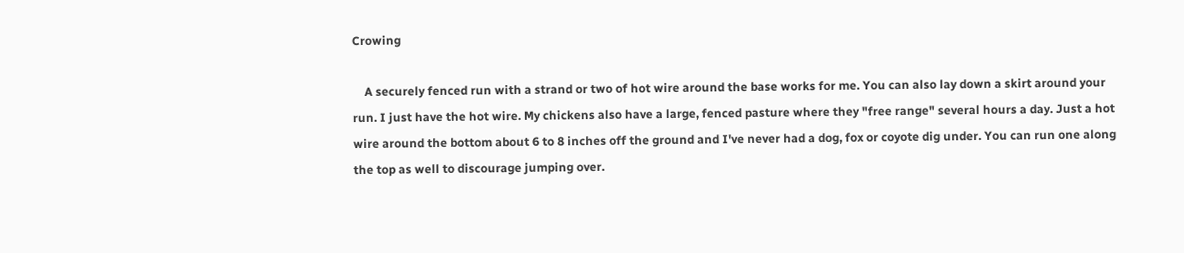Crowing

    A securely fenced run with a strand or two of hot wire around the base works for me. You can also lay down a skirt around your run. I just have the hot wire. My chickens also have a large, fenced pasture where they "free range" several hours a day. Just a hot wire around the bottom about 6 to 8 inches off the ground and I've never had a dog, fox or coyote dig under. You can run one along the top as well to discourage jumping over.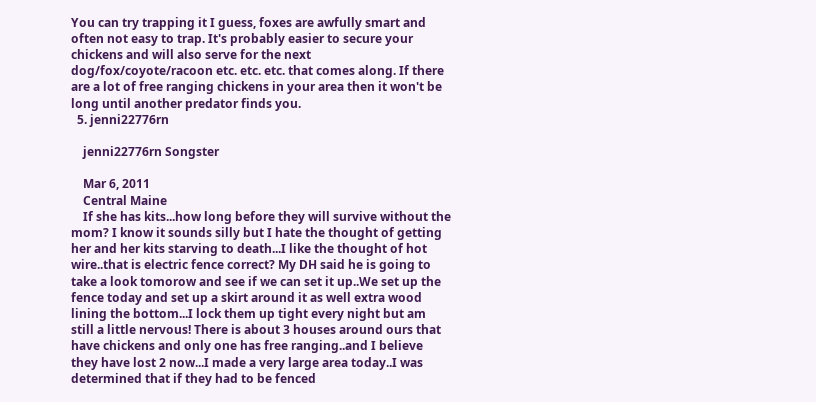You can try trapping it I guess, foxes are awfully smart and often not easy to trap. It's probably easier to secure your chickens and will also serve for the next dog/fox/coyote/racoon etc. etc. etc. that comes along. If there are a lot of free ranging chickens in your area then it won't be long until another predator finds you.
  5. jenni22776rn

    jenni22776rn Songster

    Mar 6, 2011
    Central Maine
    If she has kits...how long before they will survive without the mom? I know it sounds silly but I hate the thought of getting her and her kits starving to death...I like the thought of hot wire..that is electric fence correct? My DH said he is going to take a look tomorow and see if we can set it up..We set up the fence today and set up a skirt around it as well extra wood lining the bottom...I lock them up tight every night but am still a little nervous! There is about 3 houses around ours that have chickens and only one has free ranging..and I believe they have lost 2 now...I made a very large area today..I was determined that if they had to be fenced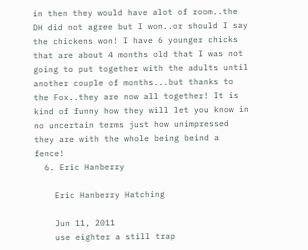in then they would have alot of room..the DH did not agree but I won..or should I say the chickens won! I have 6 younger chicks that are about 4 months old that I was not going to put together with the adults until another couple of months...but thanks to the Fox..they are now all together! It is kind of funny how they will let you know in no uncertain terms just how unimpressed they are with the whole being beind a fence!
  6. Eric Hanberry

    Eric Hanberry Hatching

    Jun 11, 2011
    use eighter a still trap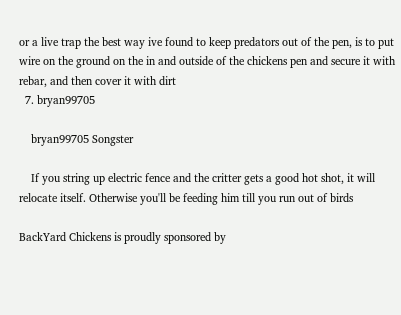or a live trap the best way ive found to keep predators out of the pen, is to put wire on the ground on the in and outside of the chickens pen and secure it with rebar, and then cover it with dirt
  7. bryan99705

    bryan99705 Songster

    If you string up electric fence and the critter gets a good hot shot, it will relocate itself. Otherwise you'll be feeding him till you run out of birds

BackYard Chickens is proudly sponsored by